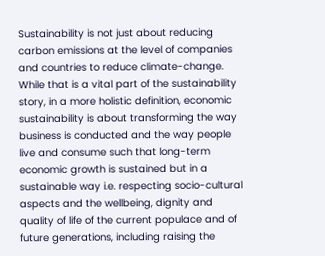Sustainability is not just about reducing carbon emissions at the level of companies and countries to reduce climate-change. While that is a vital part of the sustainability story, in a more holistic definition, economic sustainability is about transforming the way business is conducted and the way people live and consume such that long-term economic growth is sustained but in a sustainable way i.e. respecting socio-cultural aspects and the wellbeing, dignity and quality of life of the current populace and of future generations, including raising the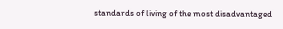standards of living of the most disadvantaged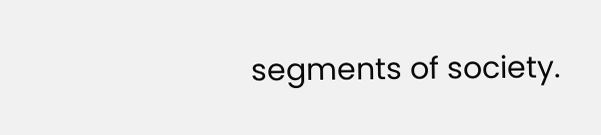segments of society.